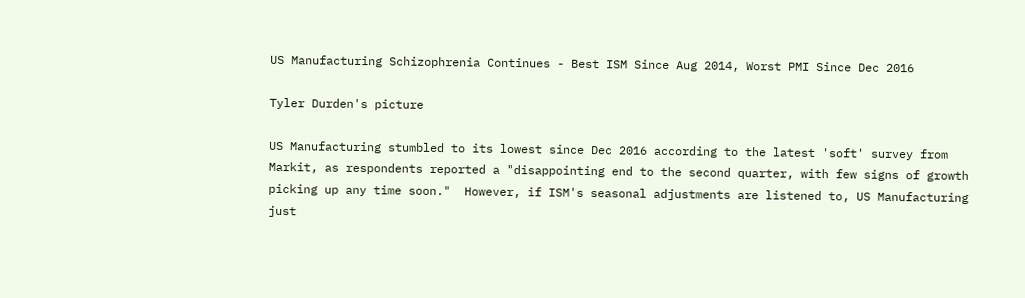US Manufacturing Schizophrenia Continues - Best ISM Since Aug 2014, Worst PMI Since Dec 2016

Tyler Durden's picture

US Manufacturing stumbled to its lowest since Dec 2016 according to the latest 'soft' survey from Markit, as respondents reported a "disappointing end to the second quarter, with few signs of growth picking up any time soon."  However, if ISM's seasonal adjustments are listened to, US Manufacturing just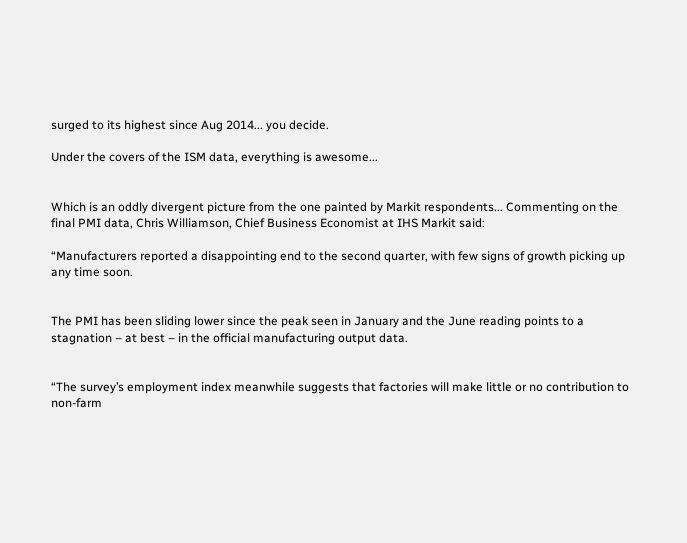surged to its highest since Aug 2014... you decide.

Under the covers of the ISM data, everything is awesome...


Which is an oddly divergent picture from the one painted by Markit respondents... Commenting on the final PMI data, Chris Williamson, Chief Business Economist at IHS Markit said:

“Manufacturers reported a disappointing end to the second quarter, with few signs of growth picking up any time soon.


The PMI has been sliding lower since the peak seen in January and the June reading points to a stagnation – at best – in the official manufacturing output data.


“The survey’s employment index meanwhile suggests that factories will make little or no contribution to non-farm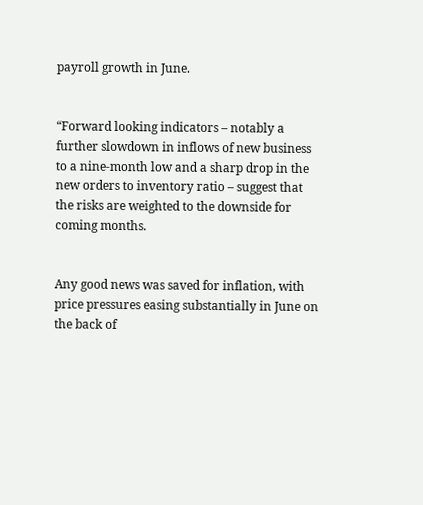payroll growth in June.


“Forward looking indicators – notably a further slowdown in inflows of new business to a nine-month low and a sharp drop in the new orders to inventory ratio – suggest that the risks are weighted to the downside for coming months.


Any good news was saved for inflation, with price pressures easing substantially in June on the back of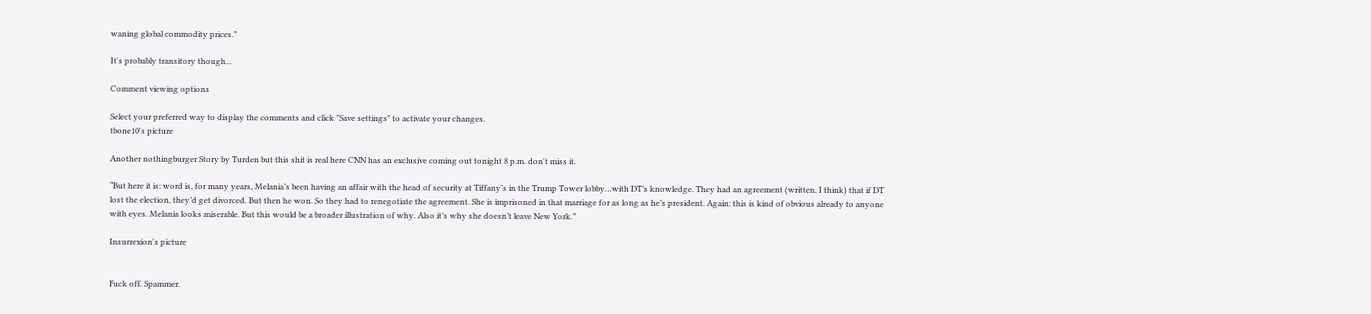waning global commodity prices.”

It's probably transitory though...

Comment viewing options

Select your preferred way to display the comments and click "Save settings" to activate your changes.
tbone10's picture

Another nothingburger Story by Turden but this shit is real here CNN has an exclusive coming out tonight 8 p.m. don't miss it.

“But here it is: word is, for many years, Melania’s been having an affair with the head of security at Tiffany’s in the Trump Tower lobby…with DT’s knowledge. They had an agreement (written, I think) that if DT lost the election, they’d get divorced. But then he won. So they had to renegotiate the agreement. She is imprisoned in that marriage for as long as he’s president. Again: this is kind of obvious already to anyone with eyes. Melania looks miserable. But this would be a broader illustration of why. Also it’s why she doesn’t leave New York.”

Insurrexion's picture


Fuck off. Spammer.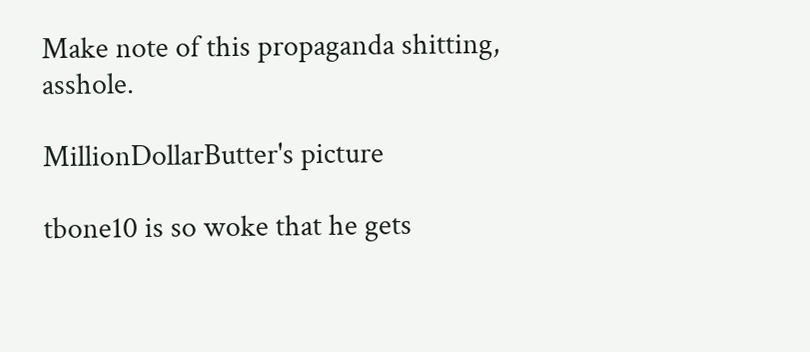Make note of this propaganda shitting, asshole.

MillionDollarButter's picture

tbone10 is so woke that he gets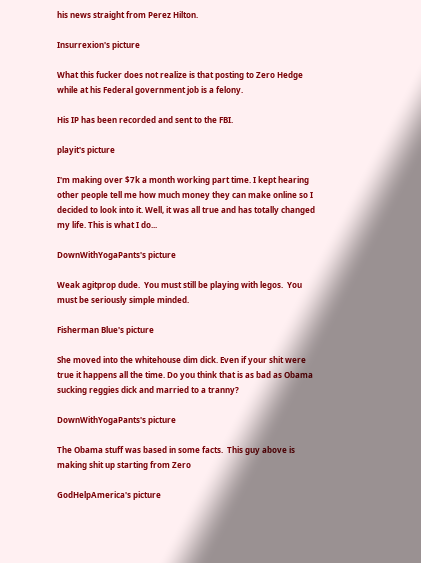his news straight from Perez Hilton.

Insurrexion's picture

What this fucker does not realize is that posting to Zero Hedge while at his Federal government job is a felony.

His IP has been recorded and sent to the FBI.

playit's picture

I'm making over $7k a month working part time. I kept hearing other people tell me how much money they can make online so I decided to look into it. Well, it was all true and has totally changed my life. This is what I do...

DownWithYogaPants's picture

Weak agitprop dude.  You must still be playing with legos.  You must be seriously simple minded.

Fisherman Blue's picture

She moved into the whitehouse dim dick. Even if your shit were true it happens all the time. Do you think that is as bad as Obama sucking reggies dick and married to a tranny?

DownWithYogaPants's picture

The Obama stuff was based in some facts.  This guy above is making shit up starting from Zero

GodHelpAmerica's picture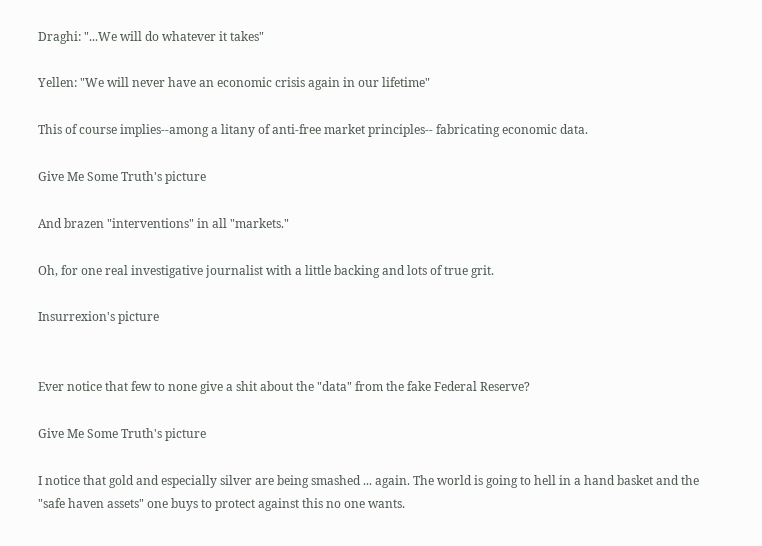Draghi: "...We will do whatever it takes"

Yellen: "We will never have an economic crisis again in our lifetime"

This of course implies--among a litany of anti-free market principles-- fabricating economic data.

Give Me Some Truth's picture

And brazen "interventions" in all "markets."

Oh, for one real investigative journalist with a little backing and lots of true grit.

Insurrexion's picture


Ever notice that few to none give a shit about the "data" from the fake Federal Reserve?

Give Me Some Truth's picture

I notice that gold and especially silver are being smashed ... again. The world is going to hell in a hand basket and the "safe haven assets" one buys to protect against this no one wants.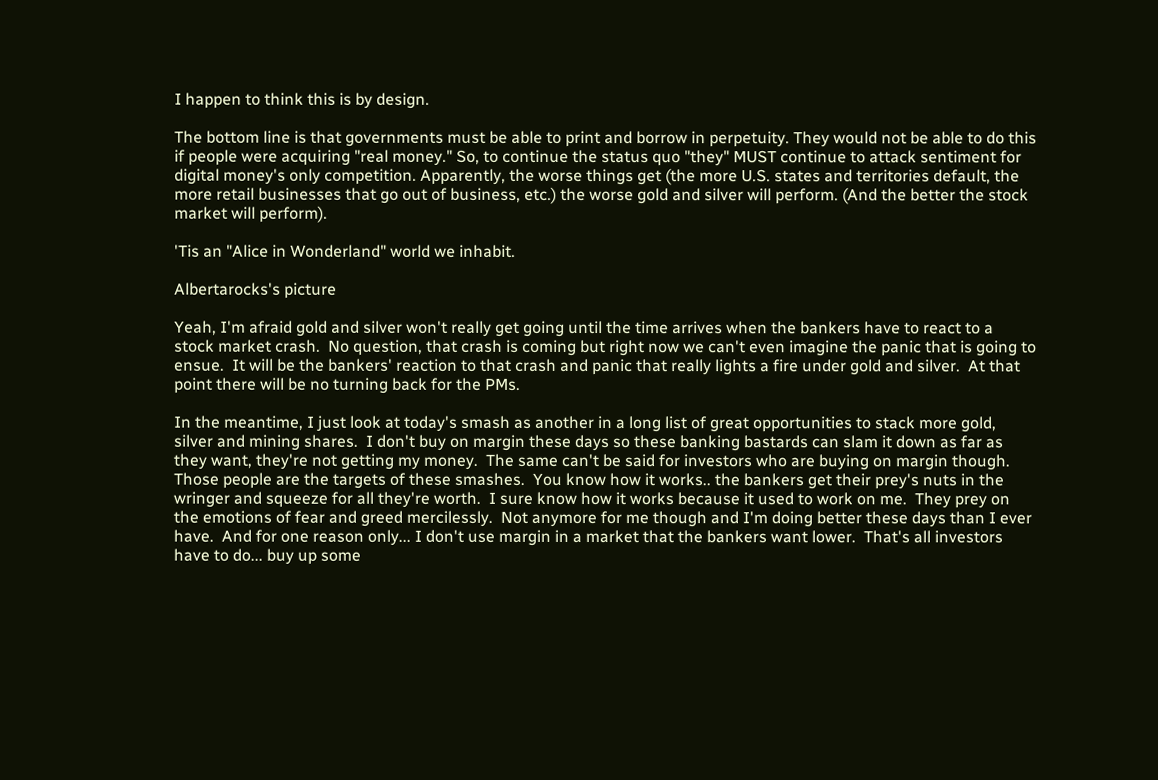I happen to think this is by design.

The bottom line is that governments must be able to print and borrow in perpetuity. They would not be able to do this if people were acquiring "real money." So, to continue the status quo "they" MUST continue to attack sentiment for digital money's only competition. Apparently, the worse things get (the more U.S. states and territories default, the more retail businesses that go out of business, etc.) the worse gold and silver will perform. (And the better the stock market will perform).

'Tis an "Alice in Wonderland" world we inhabit.

Albertarocks's picture

Yeah, I'm afraid gold and silver won't really get going until the time arrives when the bankers have to react to a stock market crash.  No question, that crash is coming but right now we can't even imagine the panic that is going to ensue.  It will be the bankers' reaction to that crash and panic that really lights a fire under gold and silver.  At that point there will be no turning back for the PMs.

In the meantime, I just look at today's smash as another in a long list of great opportunities to stack more gold, silver and mining shares.  I don't buy on margin these days so these banking bastards can slam it down as far as they want, they're not getting my money.  The same can't be said for investors who are buying on margin though.  Those people are the targets of these smashes.  You know how it works.. the bankers get their prey's nuts in the wringer and squeeze for all they're worth.  I sure know how it works because it used to work on me.  They prey on the emotions of fear and greed mercilessly.  Not anymore for me though and I'm doing better these days than I ever have.  And for one reason only... I don't use margin in a market that the bankers want lower.  That's all investors have to do... buy up some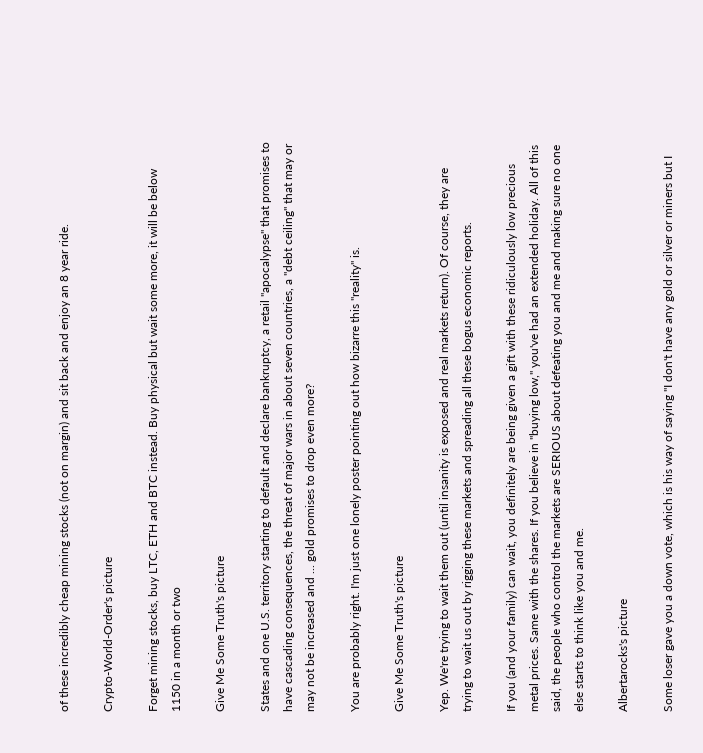of these incredibly cheap mining stocks (not on margin) and sit back and enjoy an 8 year ride.

Crypto-World-Order's picture

Forget mining stocks, buy LTC, ETH and BTC instead. Buy physical but wait some more, it will be below 1150 in a month or two

Give Me Some Truth's picture

States and one U.S. territory starting to default and declare bankruptcy, a retail "apocalypse" that promises to have cascading consequences, the threat of major wars in about seven countries, a "debt ceiling" that may or may not be increased and ... gold promises to drop even more?

You are probably right. I'm just one lonely poster pointing out how bizarre this "reality" is.

Give Me Some Truth's picture

Yep. We're trying to wait them out (until insanity is exposed and real markets return). Of course, they are trying to wait us out by rigging these markets and spreading all these bogus economic reports.

If you (and your family) can wait, you definitely are being given a gift with these ridiculously low precious metal prices. Same with the shares. If you believe in "buying low," you've had an extended holiday. All of this said, the people who control the markets are SERIOUS about defeating you and me and making sure no one else starts to think like you and me.

Albertarocks's picture

Some loser gave you a down vote, which is his way of saying "I don't have any gold or silver or miners but I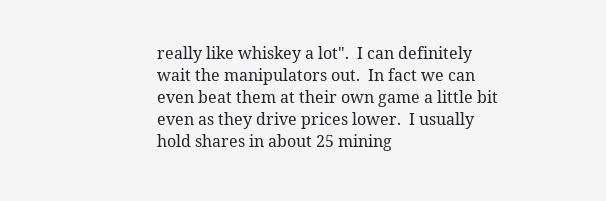really like whiskey a lot".  I can definitely wait the manipulators out.  In fact we can even beat them at their own game a little bit even as they drive prices lower.  I usually hold shares in about 25 mining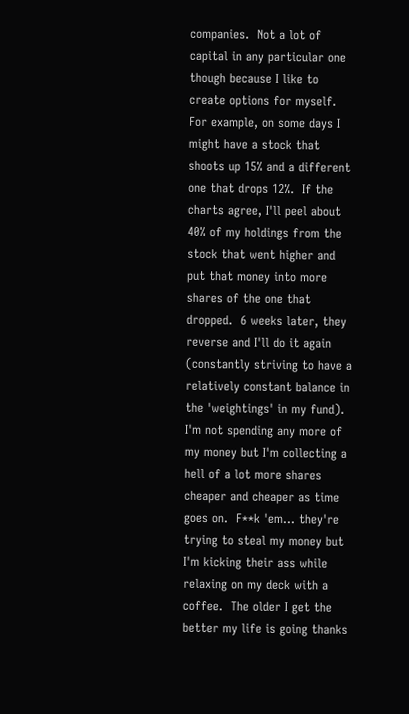companies.  Not a lot of capital in any particular one though because I like to create options for myself.  For example, on some days I might have a stock that shoots up 15% and a different one that drops 12%.  If the charts agree, I'll peel about 40% of my holdings from the stock that went higher and put that money into more shares of the one that dropped.  6 weeks later, they reverse and I'll do it again (constantly striving to have a relatively constant balance in the 'weightings' in my fund).  I'm not spending any more of my money but I'm collecting a hell of a lot more shares cheaper and cheaper as time goes on.  F**k 'em... they're trying to steal my money but I'm kicking their ass while relaxing on my deck with a coffee.  The older I get the better my life is going thanks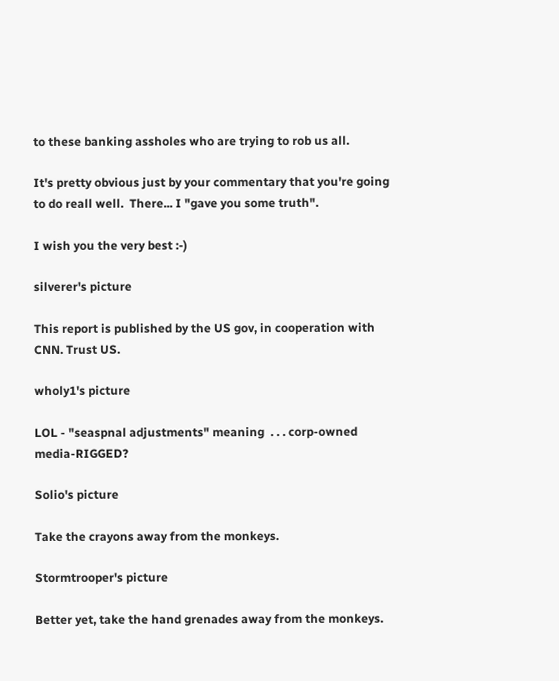to these banking assholes who are trying to rob us all.

It's pretty obvious just by your commentary that you're going to do reall well.  There... I "gave you some truth".

I wish you the very best :-)

silverer's picture

This report is published by the US gov, in cooperation with CNN. Trust US.

wholy1's picture

LOL - "seaspnal adjustments" meaning  . . . corp-owned media-RIGGED?

Solio's picture

Take the crayons away from the monkeys.

Stormtrooper's picture

Better yet, take the hand grenades away from the monkeys.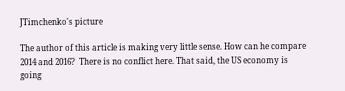JTimchenko's picture

The author of this article is making very little sense. How can he compare 2014 and 2016?  There is no conflict here. That said, the US economy is going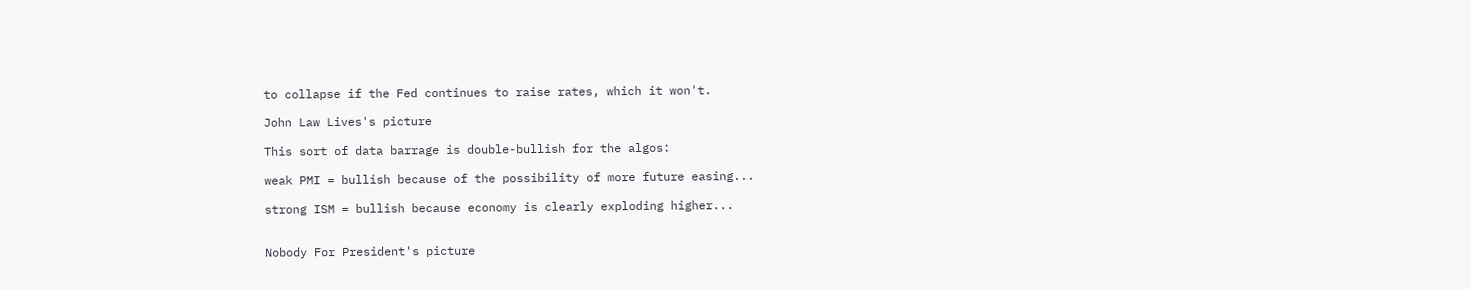to collapse if the Fed continues to raise rates, which it won't.

John Law Lives's picture

This sort of data barrage is double-bullish for the algos:

weak PMI = bullish because of the possibility of more future easing...

strong ISM = bullish because economy is clearly exploding higher...


Nobody For President's picture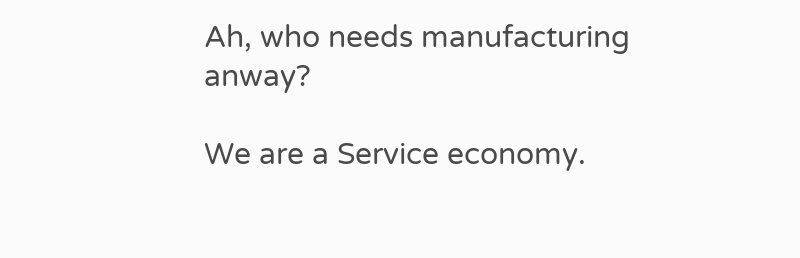Ah, who needs manufacturing anway?

We are a Service economy.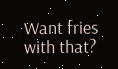Want fries with that?